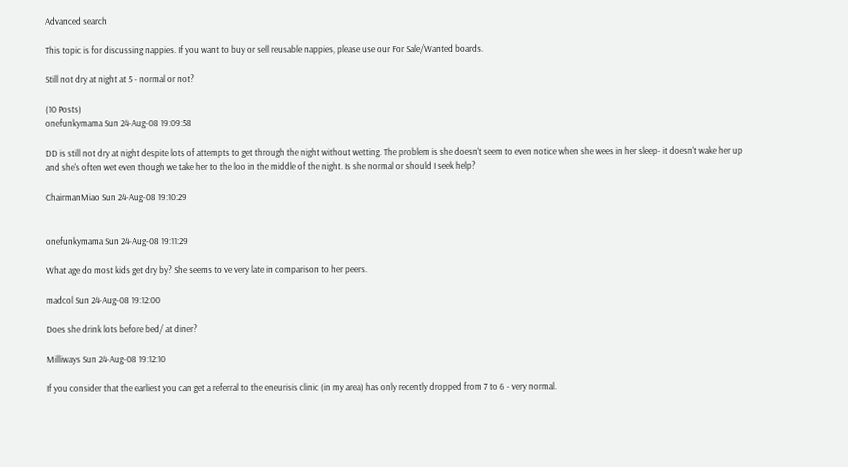Advanced search

This topic is for discussing nappies. If you want to buy or sell reusable nappies, please use our For Sale/Wanted boards.

Still not dry at night at 5 - normal or not?

(10 Posts)
onefunkymama Sun 24-Aug-08 19:09:58

DD is still not dry at night despite lots of attempts to get through the night without wetting. The problem is she doesn't seem to even notice when she wees in her sleep- it doesn't wake her up and she's often wet even though we take her to the loo in the middle of the night. Is she normal or should I seek help?

ChairmanMiao Sun 24-Aug-08 19:10:29


onefunkymama Sun 24-Aug-08 19:11:29

What age do most kids get dry by? She seems to ve very late in comparison to her peers.

madcol Sun 24-Aug-08 19:12:00

Does she drink lots before bed/ at diner?

Milliways Sun 24-Aug-08 19:12:10

If you consider that the earliest you can get a referral to the eneurisis clinic (in my area) has only recently dropped from 7 to 6 - very normal.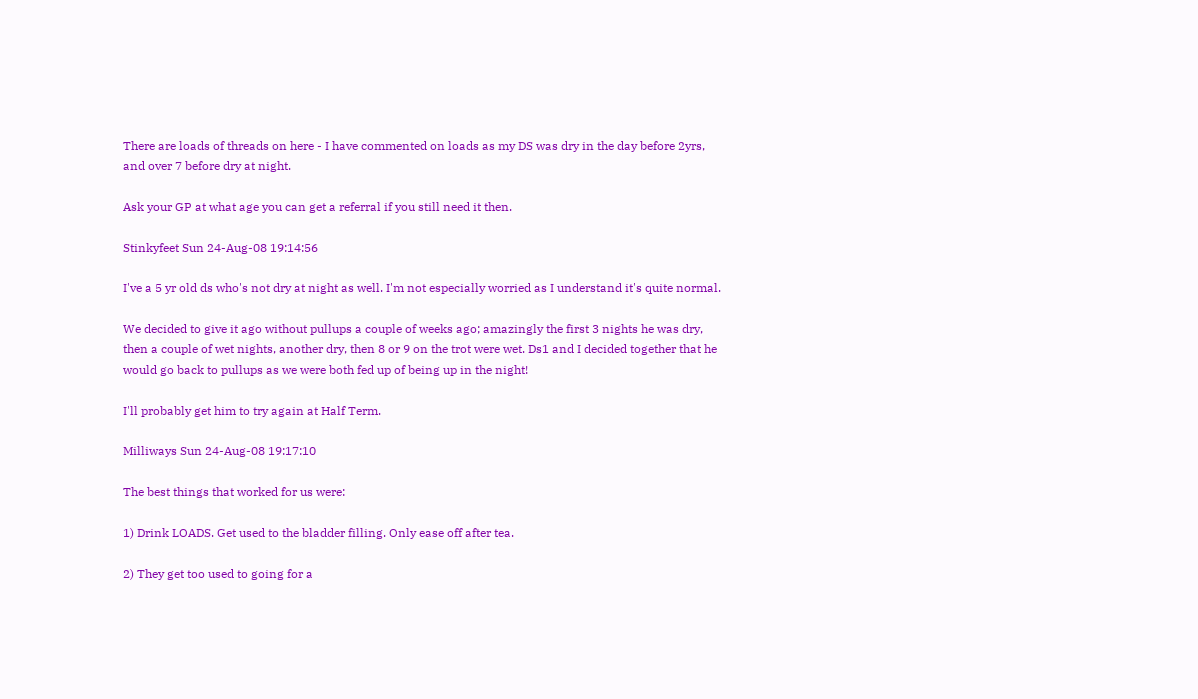There are loads of threads on here - I have commented on loads as my DS was dry in the day before 2yrs, and over 7 before dry at night.

Ask your GP at what age you can get a referral if you still need it then.

Stinkyfeet Sun 24-Aug-08 19:14:56

I've a 5 yr old ds who's not dry at night as well. I'm not especially worried as I understand it's quite normal.

We decided to give it ago without pullups a couple of weeks ago; amazingly the first 3 nights he was dry, then a couple of wet nights, another dry, then 8 or 9 on the trot were wet. Ds1 and I decided together that he would go back to pullups as we were both fed up of being up in the night!

I'll probably get him to try again at Half Term.

Milliways Sun 24-Aug-08 19:17:10

The best things that worked for us were:

1) Drink LOADS. Get used to the bladder filling. Only ease off after tea.

2) They get too used to going for a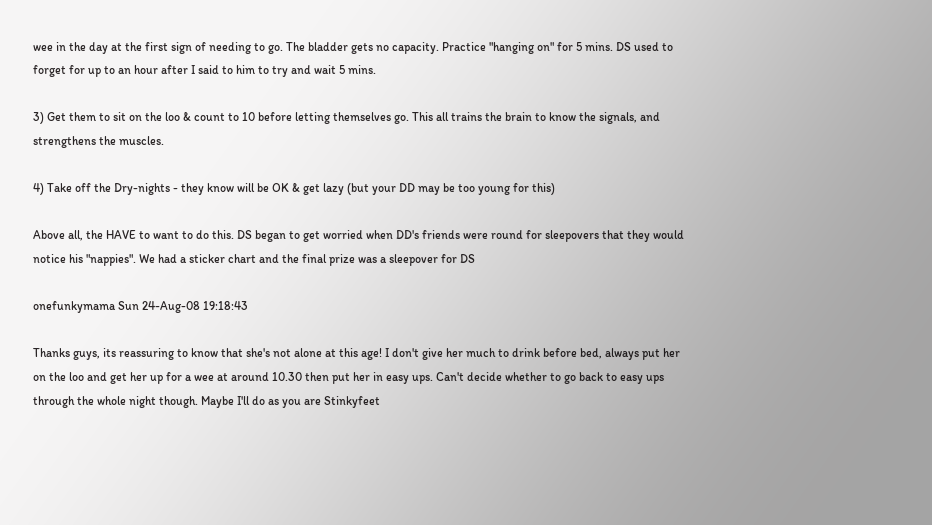wee in the day at the first sign of needing to go. The bladder gets no capacity. Practice "hanging on" for 5 mins. DS used to forget for up to an hour after I said to him to try and wait 5 mins.

3) Get them to sit on the loo & count to 10 before letting themselves go. This all trains the brain to know the signals, and strengthens the muscles.

4) Take off the Dry-nights - they know will be OK & get lazy (but your DD may be too young for this)

Above all, the HAVE to want to do this. DS began to get worried when DD's friends were round for sleepovers that they would notice his "nappies". We had a sticker chart and the final prize was a sleepover for DS

onefunkymama Sun 24-Aug-08 19:18:43

Thanks guys, its reassuring to know that she's not alone at this age! I don't give her much to drink before bed, always put her on the loo and get her up for a wee at around 10.30 then put her in easy ups. Can't decide whether to go back to easy ups through the whole night though. Maybe I'll do as you are Stinkyfeet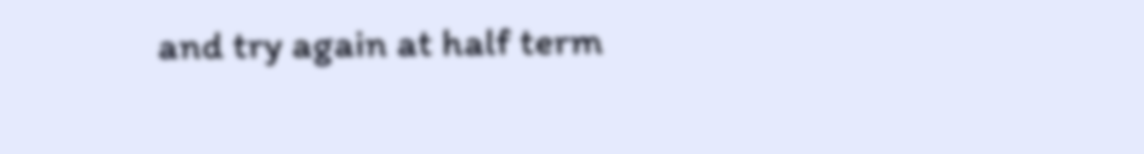and try again at half term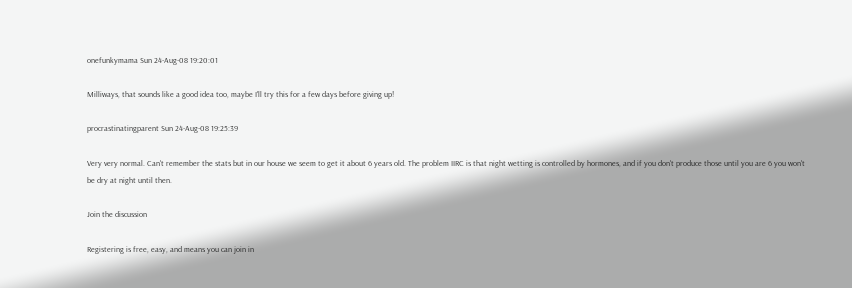onefunkymama Sun 24-Aug-08 19:20:01

Milliways, that sounds like a good idea too, maybe I'll try this for a few days before giving up!

procrastinatingparent Sun 24-Aug-08 19:25:39

Very very normal. Can't remember the stats but in our house we seem to get it about 6 years old. The problem IIRC is that night wetting is controlled by hormones, and if you don't produce those until you are 6 you won't be dry at night until then.

Join the discussion

Registering is free, easy, and means you can join in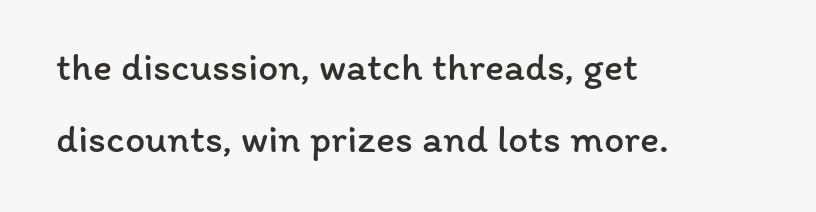the discussion, watch threads, get discounts, win prizes and lots more.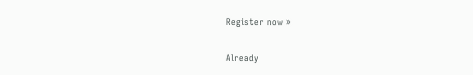Register now »

Already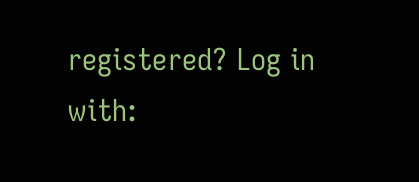registered? Log in with: